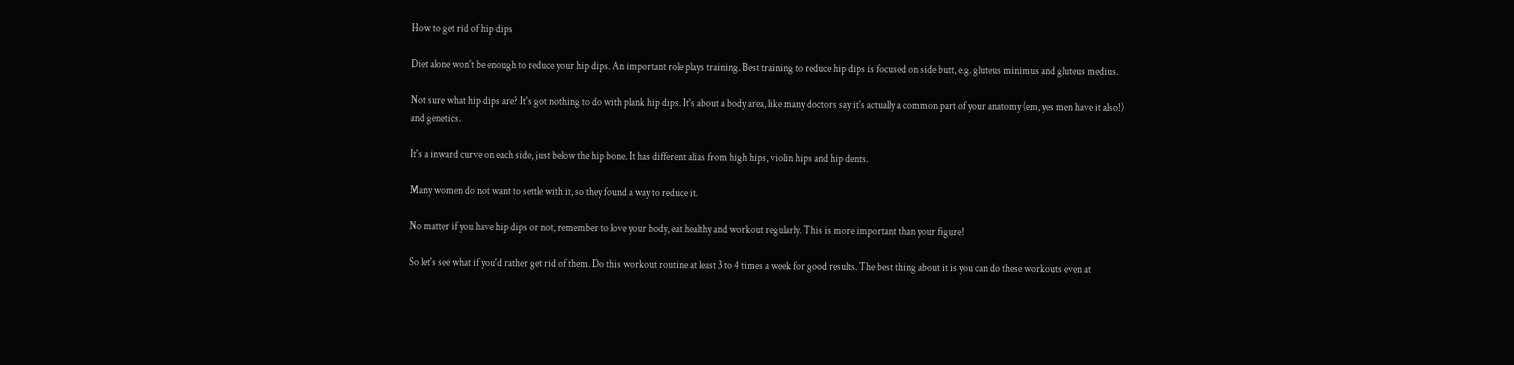How to get rid of hip dips

Diet alone won't be enough to reduce your hip dips. An important role plays training. Best training to reduce hip dips is focused on side butt, e.g. gluteus minimus and gluteus medius.

Not sure what hip dips are? It's got nothing to do with plank hip dips. It's about a body area, like many doctors say it's actually a common part of your anatomy (em, yes men have it also!) and genetics.

It's a inward curve on each side, just below the hip bone. It has different alias from high hips, violin hips and hip dents.

Many women do not want to settle with it, so they found a way to reduce it.

No matter if you have hip dips or not, remember to love your body, eat healthy and workout regularly. This is more important than your figure!

So let's see what if you'd rather get rid of them. Do this workout routine at least 3 to 4 times a week for good results. The best thing about it is you can do these workouts even at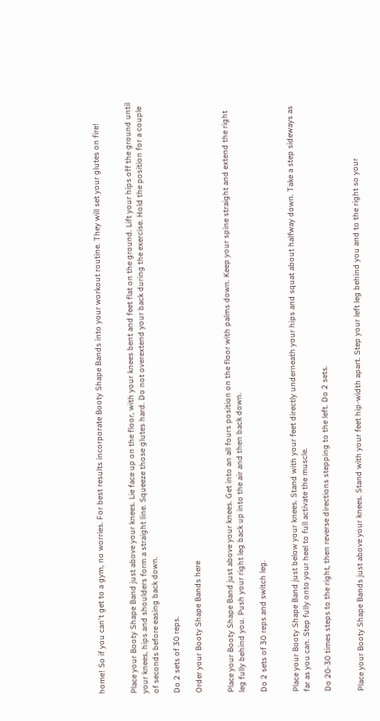home! So if you can't get to a gym, no worries. For best results incorporate Booty Shape Bands into your workout routine. They will set your glutes on fire!


Place your Booty Shape Band just above your knees. Lie face up on the floor, with your knees bent and feet flat on the ground. Lift your hips off the ground until your knees, hips and shoulders form a straight line. Squeeze those glutes hard. Do not overextend your back during the exercise. Hold the position for a couple of seconds before easing back down.

Do 2 sets of 30 reps.

Order your Booty Shape Bands here


Place your Booty Shape Band just above your knees. Get into an all fours position on the floor with palms down. Keep your spine straight and extend the right leg fully behind you. Push your right leg back up into the air and then back down.

Do 2 sets of 30 reps and switch leg.


Place your Booty Shape Band just below your knees. Stand with your feet directly underneath your hips and squat about halfway down. Take a step sideways as far as you can. Step fully onto your heel to full activate the muscle.

Do 20-30 times steps to the right, then reverse directions stepping to the left. Do 2 sets.


Place your Booty Shape Bands just above your knees. Stand with your feet hip-width apart. Step your left leg behind you and to the right so your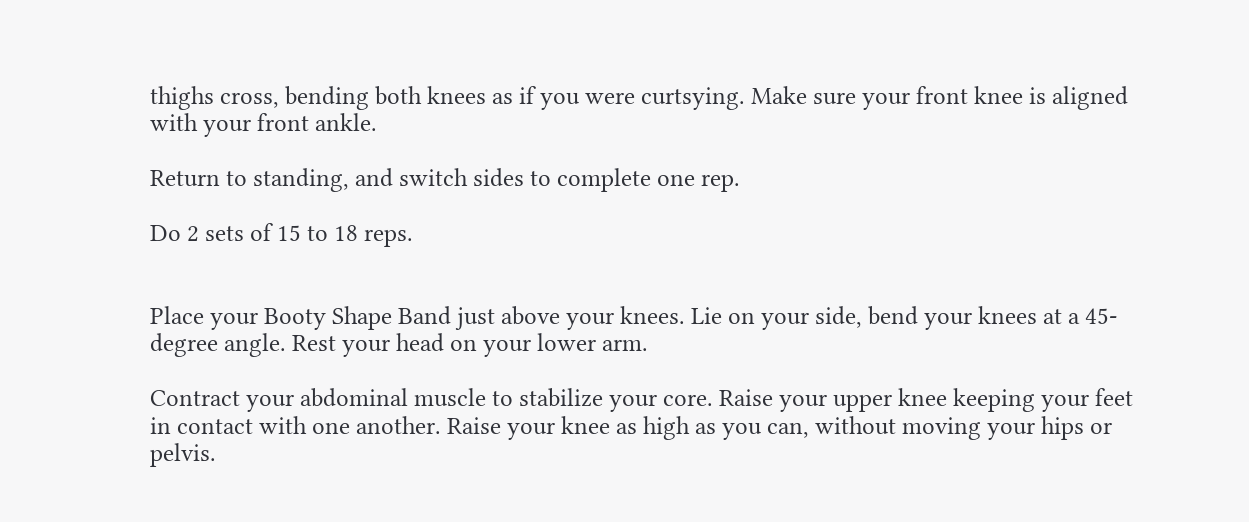thighs cross, bending both knees as if you were curtsying. Make sure your front knee is aligned with your front ankle.

Return to standing, and switch sides to complete one rep.

Do 2 sets of 15 to 18 reps.


Place your Booty Shape Band just above your knees. Lie on your side, bend your knees at a 45-degree angle. Rest your head on your lower arm.

Contract your abdominal muscle to stabilize your core. Raise your upper knee keeping your feet in contact with one another. Raise your knee as high as you can, without moving your hips or pelvis.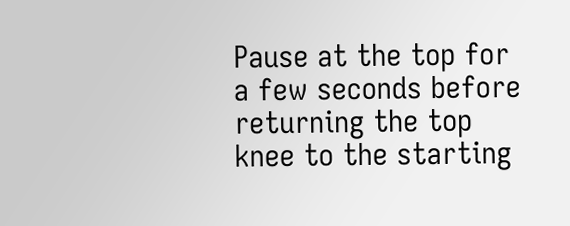Pause at the top for a few seconds before returning the top knee to the starting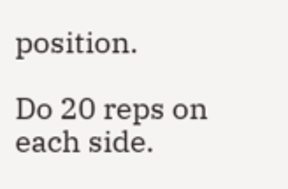position.

Do 20 reps on each side.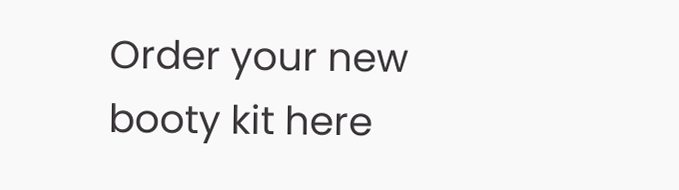Order your new booty kit here